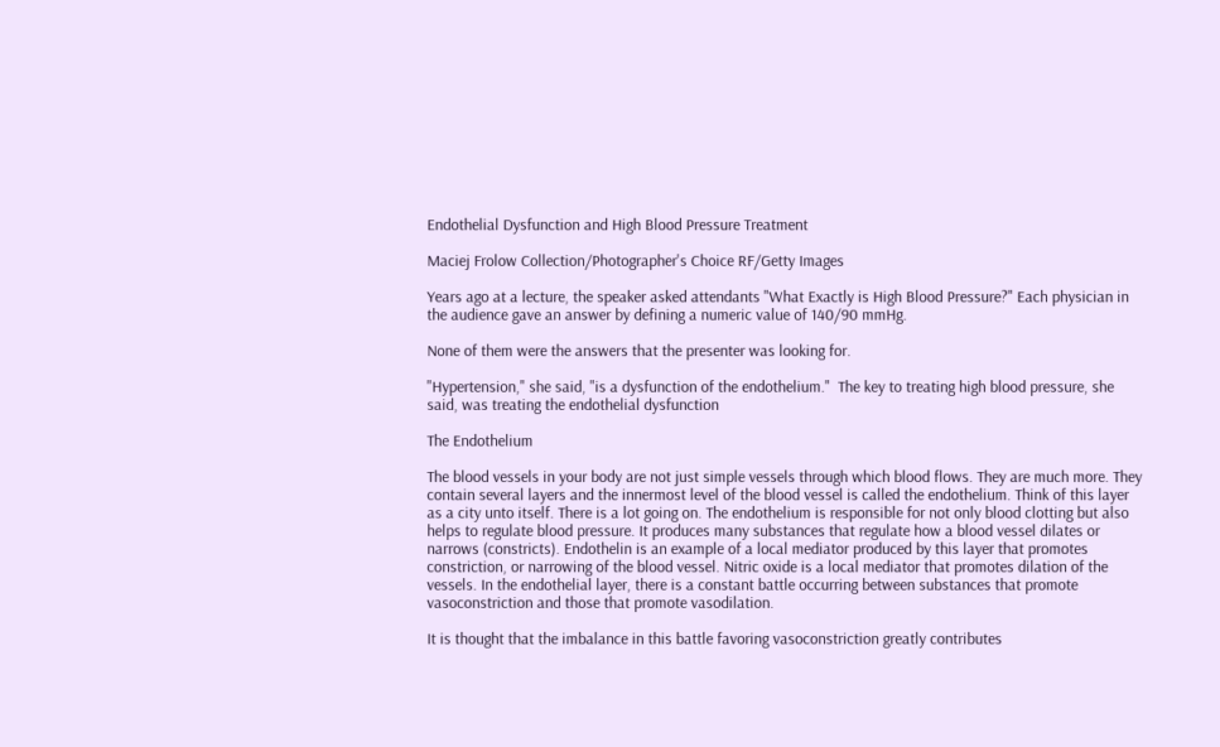Endothelial Dysfunction and High Blood Pressure Treatment

Maciej Frolow Collection/Photographer's Choice RF/Getty Images

Years ago at a lecture, the speaker asked attendants "What Exactly is High Blood Pressure?" Each physician in the audience gave an answer by defining a numeric value of 140/90 mmHg.

None of them were the answers that the presenter was looking for.

"Hypertension," she said, "is a dysfunction of the endothelium."  The key to treating high blood pressure, she said, was treating the endothelial dysfunction

The Endothelium

The blood vessels in your body are not just simple vessels through which blood flows. They are much more. They contain several layers and the innermost level of the blood vessel is called the endothelium. Think of this layer as a city unto itself. There is a lot going on. The endothelium is responsible for not only blood clotting but also helps to regulate blood pressure. It produces many substances that regulate how a blood vessel dilates or narrows (constricts). Endothelin is an example of a local mediator produced by this layer that promotes constriction, or narrowing of the blood vessel. Nitric oxide is a local mediator that promotes dilation of the vessels. In the endothelial layer, there is a constant battle occurring between substances that promote vasoconstriction and those that promote vasodilation.

It is thought that the imbalance in this battle favoring vasoconstriction greatly contributes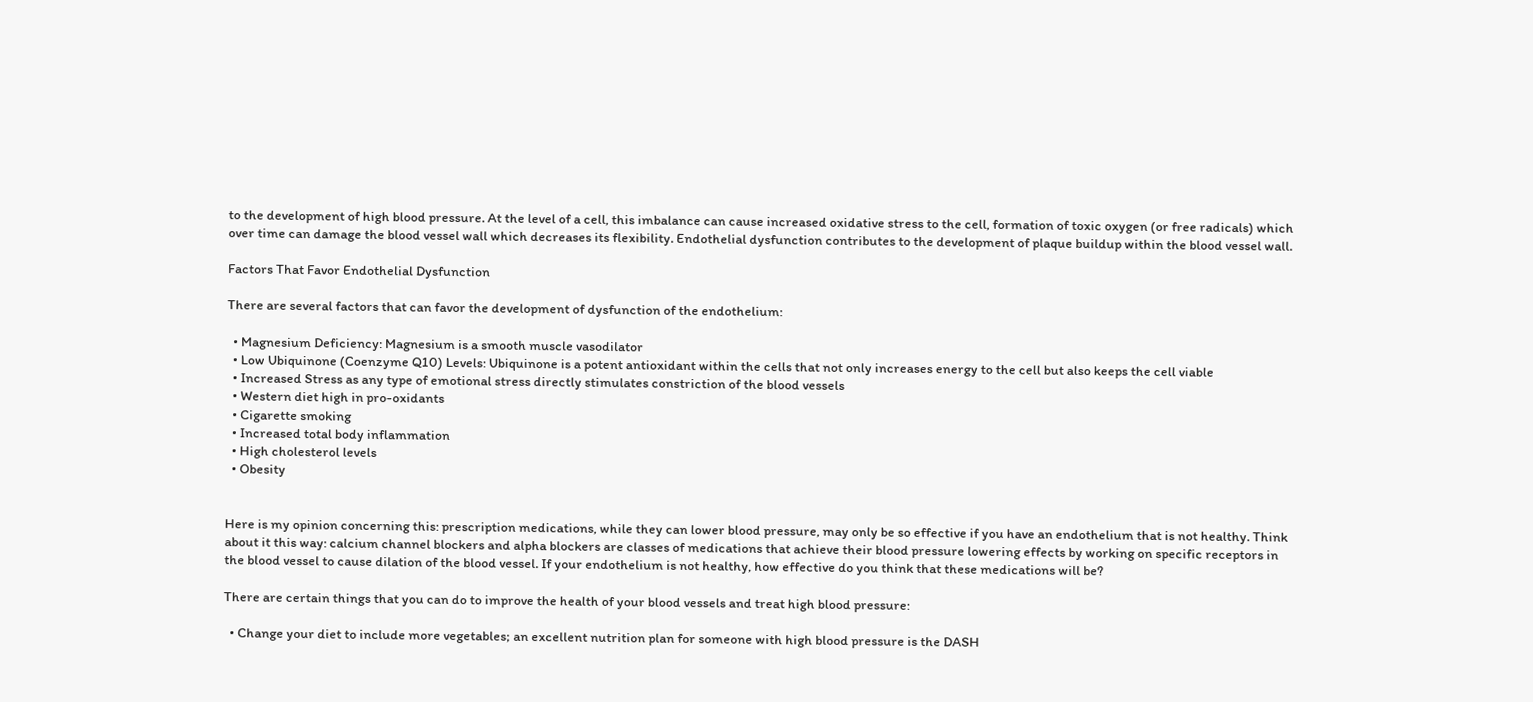to the development of high blood pressure. At the level of a cell, this imbalance can cause increased oxidative stress to the cell, formation of toxic oxygen (or free radicals) which over time can damage the blood vessel wall which decreases its flexibility. Endothelial dysfunction contributes to the development of plaque buildup within the blood vessel wall.

Factors That Favor Endothelial Dysfunction

There are several factors that can favor the development of dysfunction of the endothelium:

  • Magnesium Deficiency: Magnesium is a smooth muscle vasodilator
  • Low Ubiquinone (Coenzyme Q10) Levels: Ubiquinone is a potent antioxidant within the cells that not only increases energy to the cell but also keeps the cell viable
  • Increased Stress as any type of emotional stress directly stimulates constriction of the blood vessels
  • Western diet high in pro-oxidants
  • Cigarette smoking
  • Increased total body inflammation
  • High cholesterol levels
  • Obesity


Here is my opinion concerning this: prescription medications, while they can lower blood pressure, may only be so effective if you have an endothelium that is not healthy. Think about it this way: calcium channel blockers and alpha blockers are classes of medications that achieve their blood pressure lowering effects by working on specific receptors in the blood vessel to cause dilation of the blood vessel. If your endothelium is not healthy, how effective do you think that these medications will be?

There are certain things that you can do to improve the health of your blood vessels and treat high blood pressure:

  • Change your diet to include more vegetables; an excellent nutrition plan for someone with high blood pressure is the DASH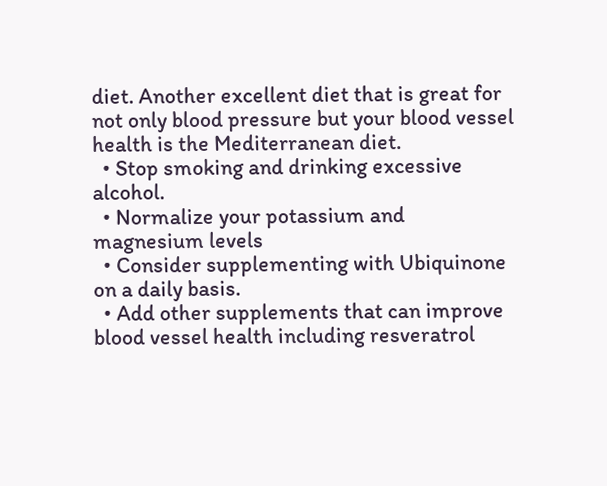diet. Another excellent diet that is great for not only blood pressure but your blood vessel health is the Mediterranean diet.
  • Stop smoking and drinking excessive alcohol.
  • Normalize your potassium and magnesium levels
  • Consider supplementing with Ubiquinone on a daily basis.
  • Add other supplements that can improve blood vessel health including resveratrol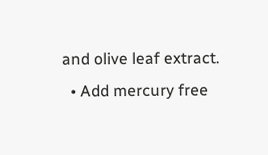and olive leaf extract.
  • Add mercury free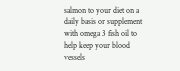salmon to your diet on a daily basis or supplement with omega 3 fish oil to help keep your blood vessels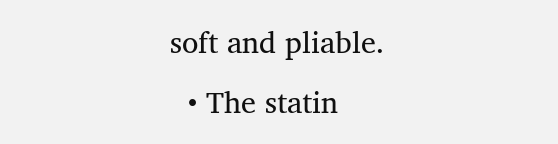soft and pliable.
  • The statin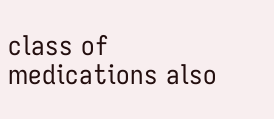class of medications also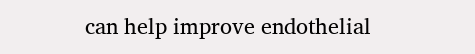can help improve endothelial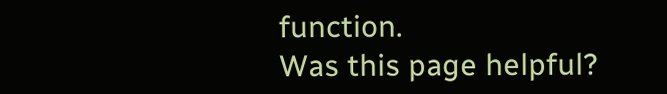function.
Was this page helpful?